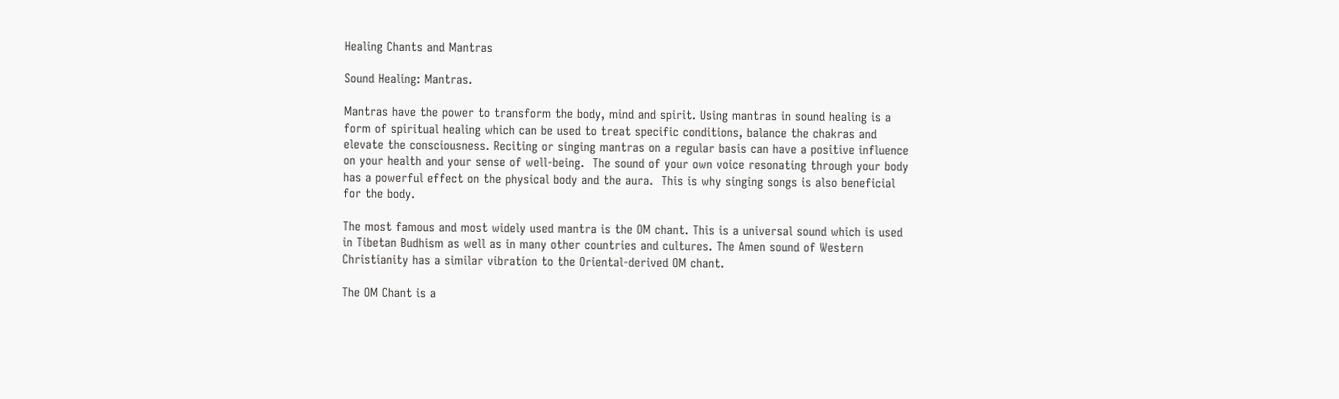Healing Chants and Mantras

Sound Healing: Mantras.

Mantras have the power to transform the body, mind and spirit. Using mantras in sound healing is a form of spiritual healing which can be used to treat specific conditions, balance the chakras and elevate the consciousness. Reciting or singing mantras on a regular basis can have a positive influence on your health and your sense of well-being.  The sound of your own voice resonating through your body has a powerful effect on the physical body and the aura.  This is why singing songs is also beneficial for the body.

The most famous and most widely used mantra is the OM chant. This is a universal sound which is used in Tibetan Budhism as well as in many other countries and cultures. The Amen sound of Western Christianity has a similar vibration to the Oriental-derived OM chant.

The OM Chant is a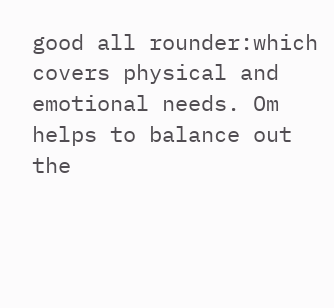good all rounder:which covers physical and emotional needs. Om helps to balance out the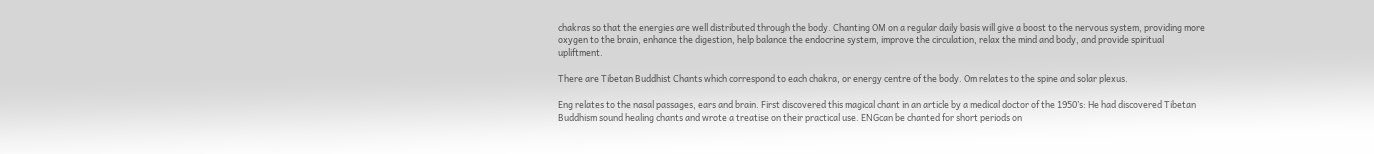chakras so that the energies are well distributed through the body. Chanting OM on a regular daily basis will give a boost to the nervous system, providing more oxygen to the brain, enhance the digestion, help balance the endocrine system, improve the circulation, relax the mind and body, and provide spiritual upliftment.

There are Tibetan Buddhist Chants which correspond to each chakra, or energy centre of the body. Om relates to the spine and solar plexus.

Eng relates to the nasal passages, ears and brain. First discovered this magical chant in an article by a medical doctor of the 1950’s: He had discovered Tibetan Buddhism sound healing chants and wrote a treatise on their practical use. ENGcan be chanted for short periods on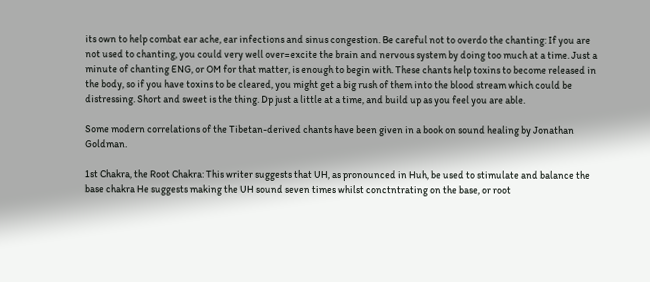its own to help combat ear ache, ear infections and sinus congestion. Be careful not to overdo the chanting: If you are not used to chanting, you could very well over=excite the brain and nervous system by doing too much at a time. Just a minute of chanting ENG, or OM for that matter, is enough to begin with. These chants help toxins to become released in the body, so if you have toxins to be cleared, you might get a big rush of them into the blood stream which could be distressing. Short and sweet is the thing. Dp just a little at a time, and build up as you feel you are able.

Some modern correlations of the Tibetan-derived chants have been given in a book on sound healing by Jonathan Goldman.

1st Chakra, the Root Chakra: This writer suggests that UH, as pronounced in Huh, be used to stimulate and balance the base chakra He suggests making the UH sound seven times whilst conctntrating on the base, or root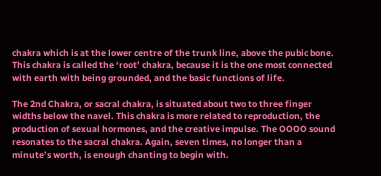chakra which is at the lower centre of the trunk line, above the pubic bone. This chakra is called the ‘root’ chakra, because it is the one most connected with earth with being grounded, and the basic functions of life.

The 2nd Chakra, or sacral chakra, is situated about two to three finger widths below the navel. This chakra is more related to reproduction, the production of sexual hormones, and the creative impulse. The OOOO sound resonates to the sacral chakra. Again, seven times, no longer than a minute’s worth, is enough chanting to begin with.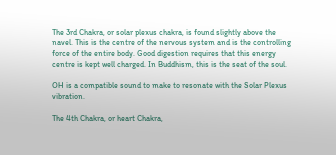The 3rd Chakra, or solar plexus chakra, is found slightly above the navel. This is the centre of the nervous system and is the controlling force of the entire body. Good digestion requires that this energy centre is kept well charged. In Buddhism, this is the seat of the soul.

OH is a compatible sound to make to resonate with the Solar Plexus vibration.

The 4th Chakra, or heart Chakra,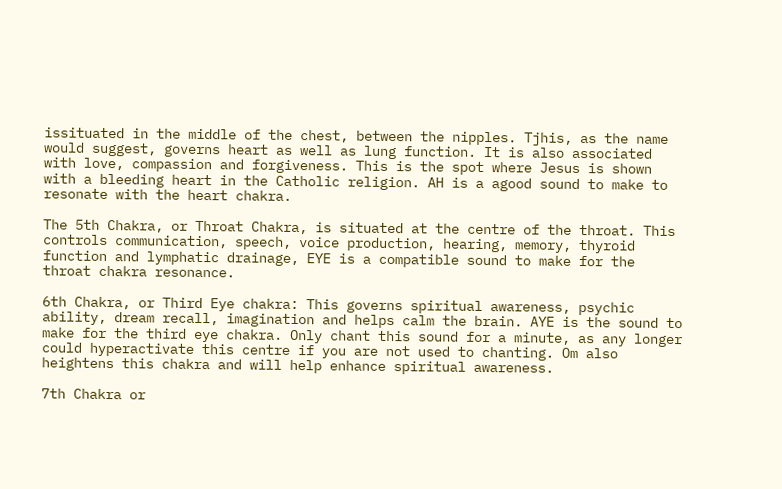issituated in the middle of the chest, between the nipples. Tjhis, as the name would suggest, governs heart as well as lung function. It is also associated with love, compassion and forgiveness. This is the spot where Jesus is shown with a bleeding heart in the Catholic religion. AH is a agood sound to make to resonate with the heart chakra.

The 5th Chakra, or Throat Chakra, is situated at the centre of the throat. This controls communication, speech, voice production, hearing, memory, thyroid function and lymphatic drainage, EYE is a compatible sound to make for the throat chakra resonance.

6th Chakra, or Third Eye chakra: This governs spiritual awareness, psychic ability, dream recall, imagination and helps calm the brain. AYE is the sound to make for the third eye chakra. Only chant this sound for a minute, as any longer could hyperactivate this centre if you are not used to chanting. Om also heightens this chakra and will help enhance spiritual awareness.

7th Chakra or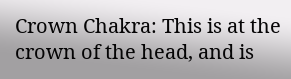Crown Chakra: This is at the crown of the head, and is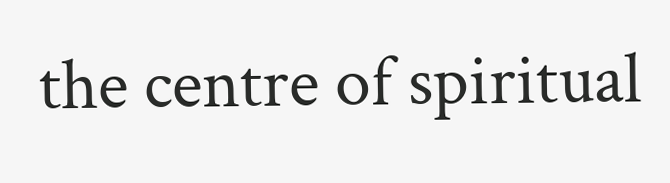the centre of spiritual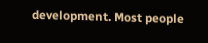development. Most people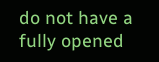do not have a fully opened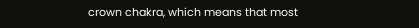crown chakra, which means that most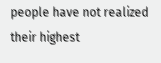people have not realized their highest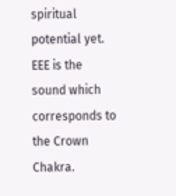spiritual potential yet. EEE is the sound which corresponds to the Crown Chakra.